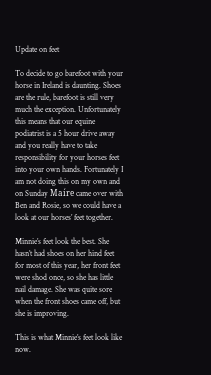Update on feet

To decide to go barefoot with your horse in Ireland is daunting. Shoes are the rule, barefoot is still very much the exception. Unfortunately this means that our equine podiatrist is a 5 hour drive away and you really have to take responsibility for your horses feet into your own hands. Fortunately I am not doing this on my own and on Sunday Maíre came over with Ben and Rosie, so we could have a look at our horses’ feet together.

Minnie’s feet look the best. She hasn’t had shoes on her hind feet for most of this year, her front feet were shod once, so she has little nail damage. She was quite sore when the front shoes came off, but she is improving.

This is what Minnie’s feet look like now.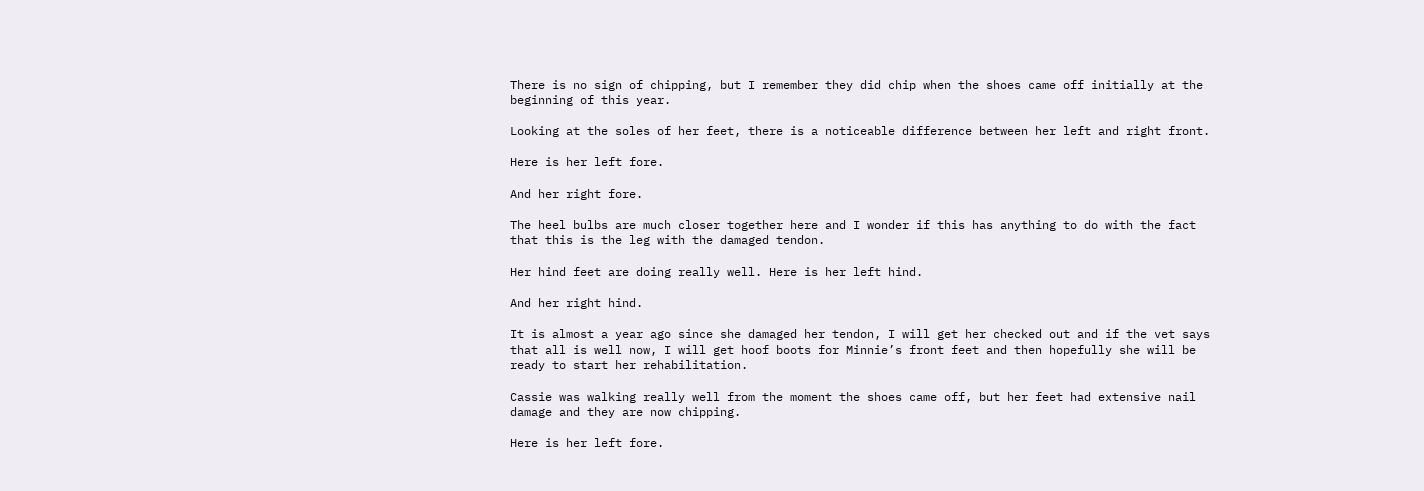There is no sign of chipping, but I remember they did chip when the shoes came off initially at the beginning of this year.

Looking at the soles of her feet, there is a noticeable difference between her left and right front.

Here is her left fore.

And her right fore.

The heel bulbs are much closer together here and I wonder if this has anything to do with the fact that this is the leg with the damaged tendon.

Her hind feet are doing really well. Here is her left hind.

And her right hind.

It is almost a year ago since she damaged her tendon, I will get her checked out and if the vet says that all is well now, I will get hoof boots for Minnie’s front feet and then hopefully she will be ready to start her rehabilitation.

Cassie was walking really well from the moment the shoes came off, but her feet had extensive nail damage and they are now chipping.

Here is her left fore.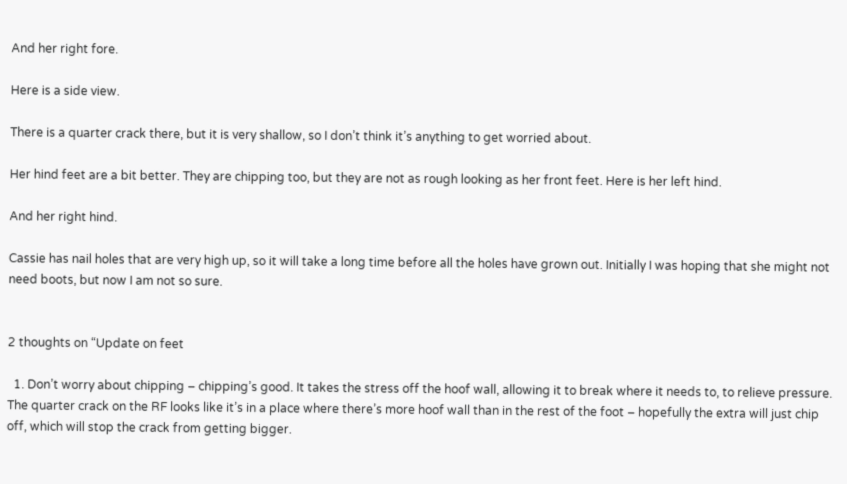And her right fore.

Here is a side view.

There is a quarter crack there, but it is very shallow, so I don’t think it’s anything to get worried about.

Her hind feet are a bit better. They are chipping too, but they are not as rough looking as her front feet. Here is her left hind.

And her right hind.

Cassie has nail holes that are very high up, so it will take a long time before all the holes have grown out. Initially I was hoping that she might not need boots, but now I am not so sure.


2 thoughts on “Update on feet

  1. Don’t worry about chipping – chipping’s good. It takes the stress off the hoof wall, allowing it to break where it needs to, to relieve pressure. The quarter crack on the RF looks like it’s in a place where there’s more hoof wall than in the rest of the foot – hopefully the extra will just chip off, which will stop the crack from getting bigger.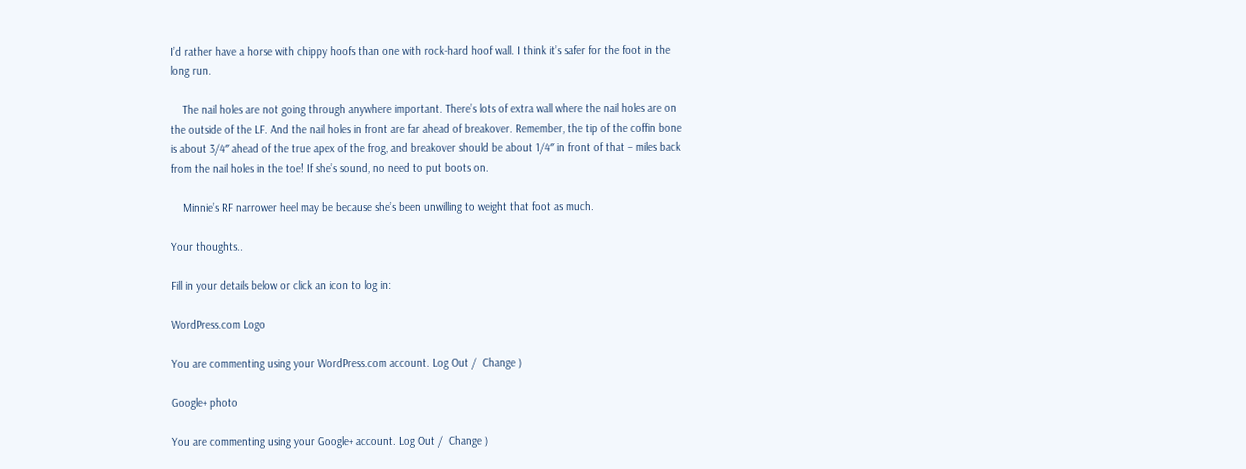I’d rather have a horse with chippy hoofs than one with rock-hard hoof wall. I think it’s safer for the foot in the long run.

    The nail holes are not going through anywhere important. There’s lots of extra wall where the nail holes are on the outside of the LF. And the nail holes in front are far ahead of breakover. Remember, the tip of the coffin bone is about 3/4″ ahead of the true apex of the frog, and breakover should be about 1/4″ in front of that – miles back from the nail holes in the toe! If she’s sound, no need to put boots on.

    Minnie’s RF narrower heel may be because she’s been unwilling to weight that foot as much.

Your thoughts..

Fill in your details below or click an icon to log in:

WordPress.com Logo

You are commenting using your WordPress.com account. Log Out /  Change )

Google+ photo

You are commenting using your Google+ account. Log Out /  Change )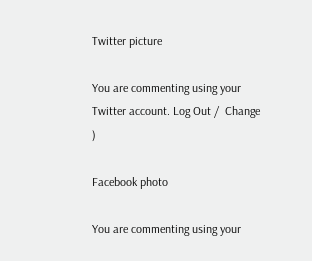Twitter picture

You are commenting using your Twitter account. Log Out /  Change )

Facebook photo

You are commenting using your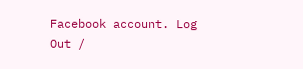Facebook account. Log Out /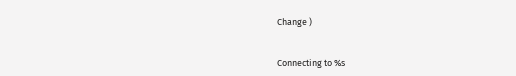Change )


Connecting to %s